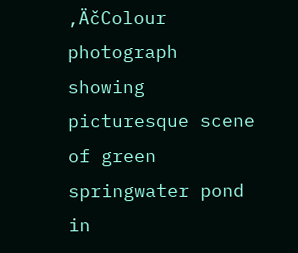‚ÄčColour photograph showing picturesque scene of green springwater pond in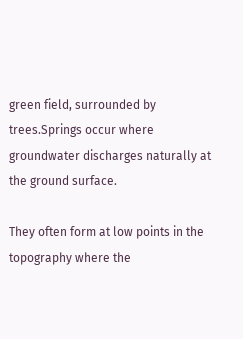green field, surrounded by trees.Springs occur where groundwater discharges naturally at the ground surface.

They often form at low points in the topography where the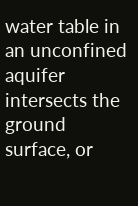water table in an unconfined aquifer intersects the ground surface, or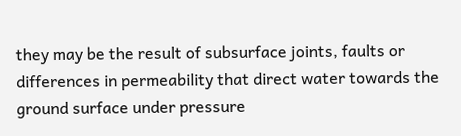they may be the result of subsurface joints, faults or differences in permeability that direct water towards the ground surface under pressure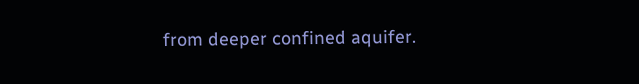from deeper confined aquifer.